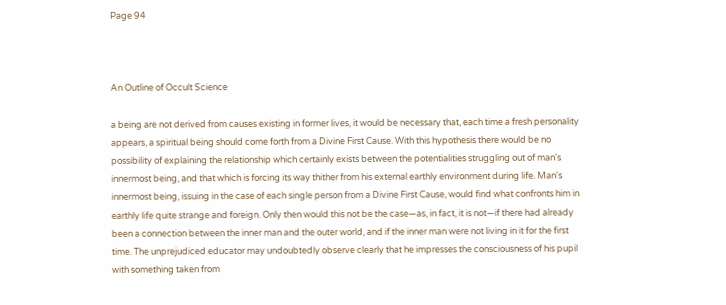Page 94



An Outline of Occult Science

a being are not derived from causes existing in former lives, it would be necessary that, each time a fresh personality appears, a spiritual being should come forth from a Divine First Cause. With this hypothesis there would be no possibility of explaining the relationship which certainly exists between the potentialities struggling out of man's innermost being, and that which is forcing its way thither from his external earthly environment during life. Man's innermost being, issuing in the case of each single person from a Divine First Cause, would find what confronts him in earthly life quite strange and foreign. Only then would this not be the case—as, in fact, it is not—if there had already been a connection between the inner man and the outer world, and if the inner man were not living in it for the first time. The unprejudiced educator may undoubtedly observe clearly that he impresses the consciousness of his pupil with something taken from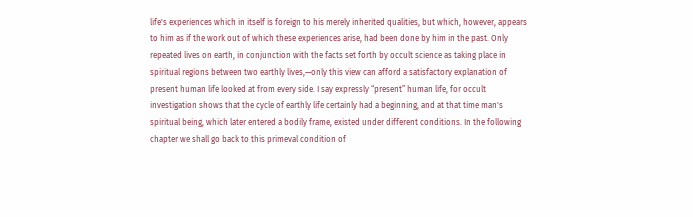life's experiences which in itself is foreign to his merely inherited qualities, but which, however, appears to him as if the work out of which these experiences arise, had been done by him in the past. Only repeated lives on earth, in conjunction with the facts set forth by occult science as taking place in spiritual regions between two earthly lives,—only this view can afford a satisfactory explanation of present human life looked at from every side. I say expressly “present” human life, for occult investigation shows that the cycle of earthly life certainly had a beginning, and at that time man's spiritual being, which later entered a bodily frame, existed under different conditions. In the following chapter we shall go back to this primeval condition of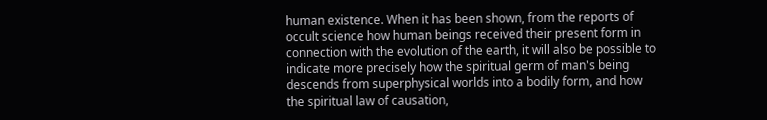human existence. When it has been shown, from the reports of occult science how human beings received their present form in connection with the evolution of the earth, it will also be possible to indicate more precisely how the spiritual germ of man's being descends from superphysical worlds into a bodily form, and how the spiritual law of causation,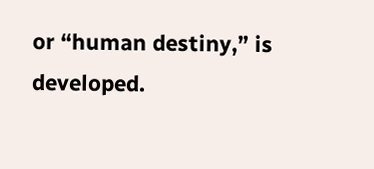or “human destiny,” is developed.